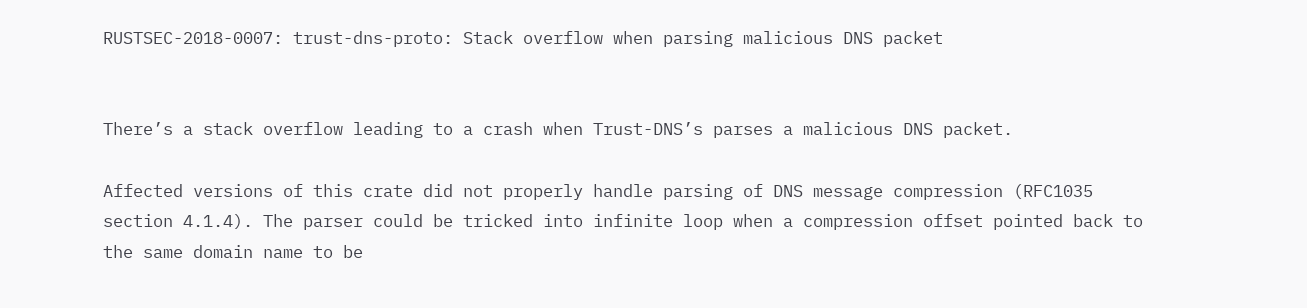RUSTSEC-2018-0007: trust-dns-proto: Stack overflow when parsing malicious DNS packet


There’s a stack overflow leading to a crash when Trust-DNS’s parses a malicious DNS packet.

Affected versions of this crate did not properly handle parsing of DNS message compression (RFC1035 section 4.1.4). The parser could be tricked into infinite loop when a compression offset pointed back to the same domain name to be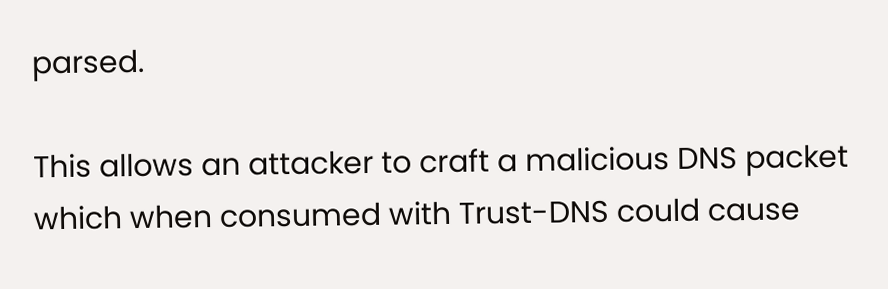parsed.

This allows an attacker to craft a malicious DNS packet which when consumed with Trust-DNS could cause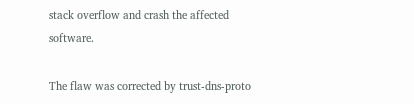stack overflow and crash the affected software.

The flaw was corrected by trust-dns-proto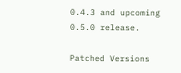0.4.3 and upcoming 0.5.0 release.

Patched Versions